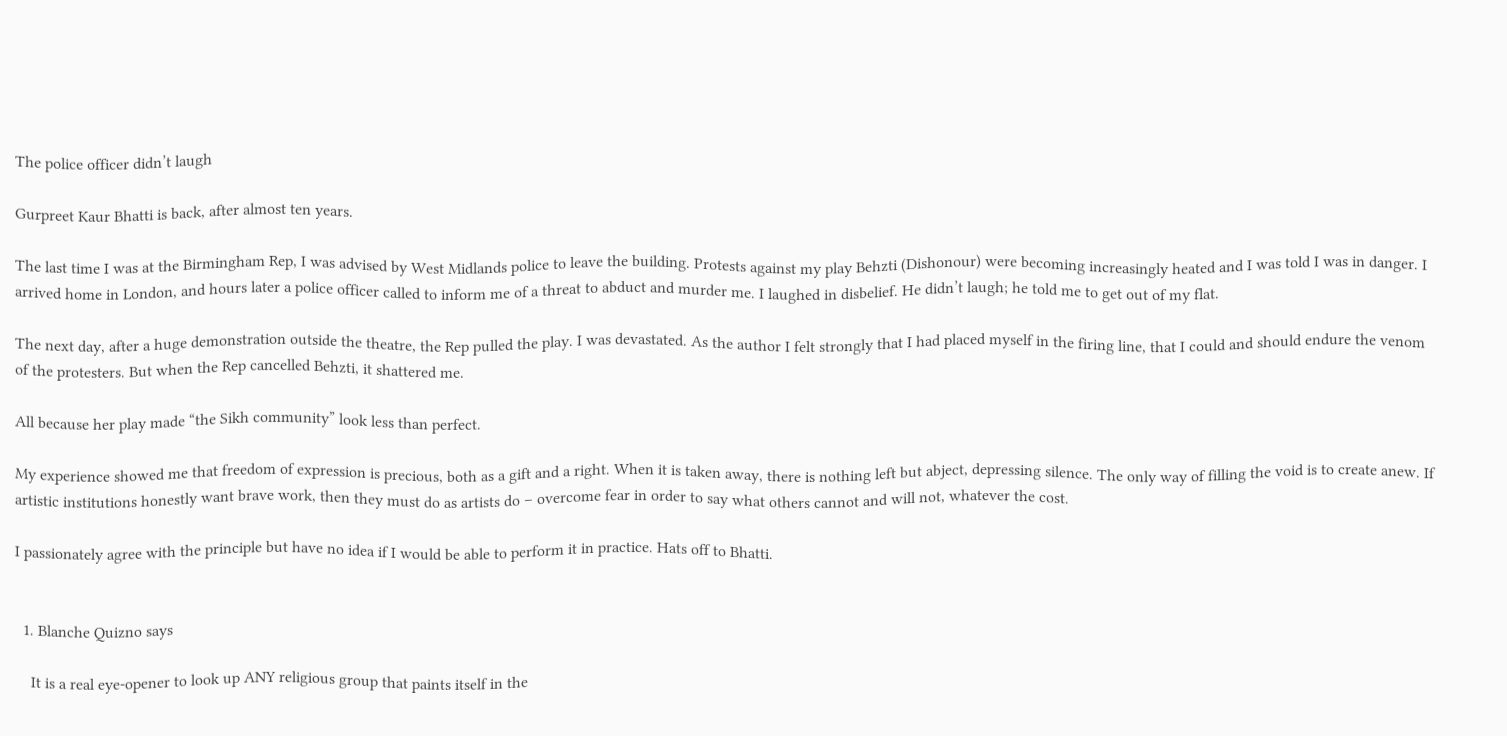The police officer didn’t laugh

Gurpreet Kaur Bhatti is back, after almost ten years.

The last time I was at the Birmingham Rep, I was advised by West Midlands police to leave the building. Protests against my play Behzti (Dishonour) were becoming increasingly heated and I was told I was in danger. I arrived home in London, and hours later a police officer called to inform me of a threat to abduct and murder me. I laughed in disbelief. He didn’t laugh; he told me to get out of my flat.

The next day, after a huge demonstration outside the theatre, the Rep pulled the play. I was devastated. As the author I felt strongly that I had placed myself in the firing line, that I could and should endure the venom of the protesters. But when the Rep cancelled Behzti, it shattered me.

All because her play made “the Sikh community” look less than perfect.

My experience showed me that freedom of expression is precious, both as a gift and a right. When it is taken away, there is nothing left but abject, depressing silence. The only way of filling the void is to create anew. If artistic institutions honestly want brave work, then they must do as artists do – overcome fear in order to say what others cannot and will not, whatever the cost.

I passionately agree with the principle but have no idea if I would be able to perform it in practice. Hats off to Bhatti.


  1. Blanche Quizno says

    It is a real eye-opener to look up ANY religious group that paints itself in the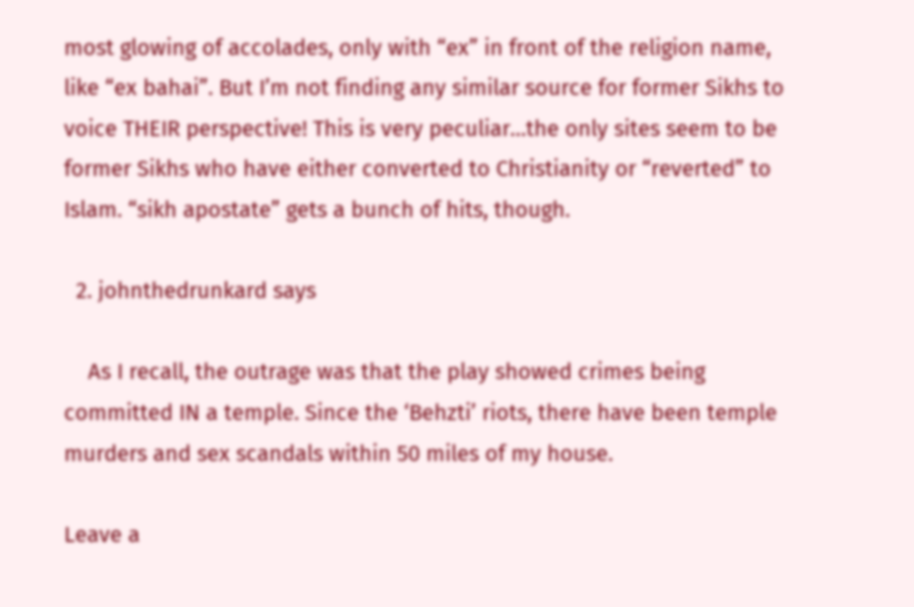most glowing of accolades, only with “ex” in front of the religion name, like “ex bahai”. But I’m not finding any similar source for former Sikhs to voice THEIR perspective! This is very peculiar…the only sites seem to be former Sikhs who have either converted to Christianity or “reverted” to Islam. “sikh apostate” gets a bunch of hits, though.

  2. johnthedrunkard says

    As I recall, the outrage was that the play showed crimes being committed IN a temple. Since the ‘Behzti’ riots, there have been temple murders and sex scandals within 50 miles of my house.

Leave a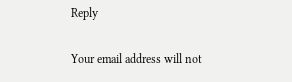Reply

Your email address will not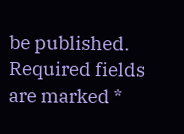be published. Required fields are marked *